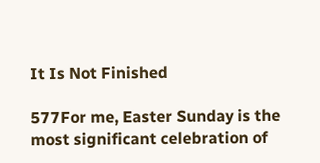It Is Not Finished

577For me, Easter Sunday is the most significant celebration of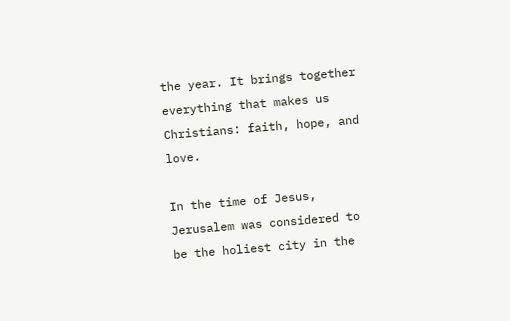the year. It brings together everything that makes us Christians: faith, hope, and love.

In the time of Jesus, Jerusalem was considered to be the holiest city in the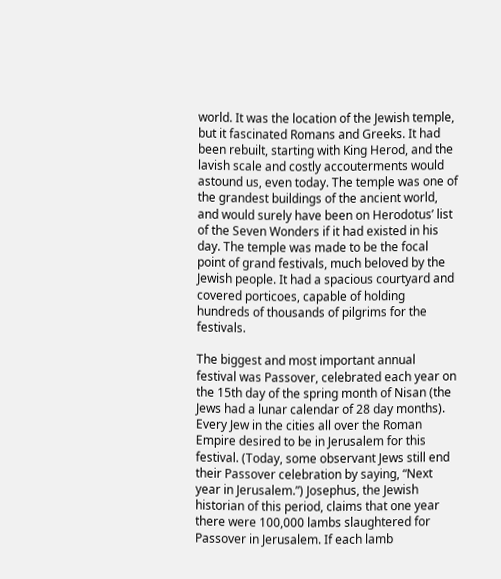world. It was the location of the Jewish temple, but it fascinated Romans and Greeks. It had been rebuilt, starting with King Herod, and the lavish scale and costly accouterments would astound us, even today. The temple was one of the grandest buildings of the ancient world, and would surely have been on Herodotus’ list of the Seven Wonders if it had existed in his day. The temple was made to be the focal point of grand festivals, much beloved by the Jewish people. It had a spacious courtyard and covered porticoes, capable of holding hundreds of thousands of pilgrims for the festivals.

The biggest and most important annual festival was Passover, celebrated each year on the 15th day of the spring month of Nisan (the Jews had a lunar calendar of 28 day months). Every Jew in the cities all over the Roman Empire desired to be in Jerusalem for this festival. (Today, some observant Jews still end their Passover celebration by saying, “Next year in Jerusalem.”) Josephus, the Jewish historian of this period, claims that one year there were 100,000 lambs slaughtered for Passover in Jerusalem. If each lamb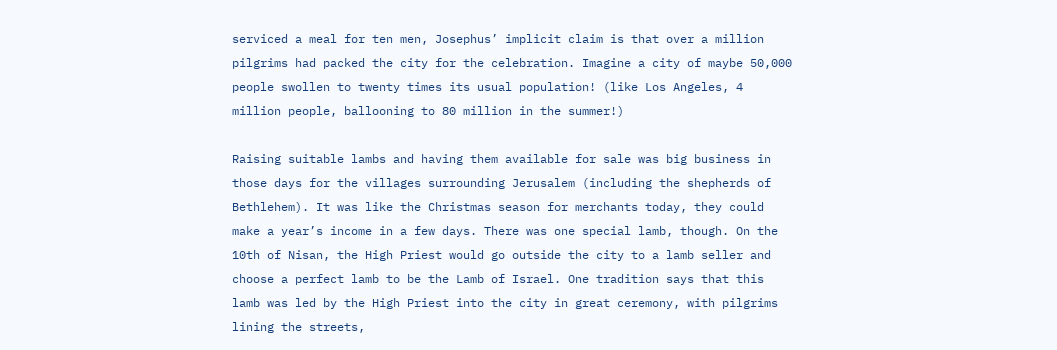serviced a meal for ten men, Josephus’ implicit claim is that over a million pilgrims had packed the city for the celebration. Imagine a city of maybe 50,000 people swollen to twenty times its usual population! (like Los Angeles, 4 million people, ballooning to 80 million in the summer!)

Raising suitable lambs and having them available for sale was big business in those days for the villages surrounding Jerusalem (including the shepherds of Bethlehem). It was like the Christmas season for merchants today, they could make a year’s income in a few days. There was one special lamb, though. On the 10th of Nisan, the High Priest would go outside the city to a lamb seller and choose a perfect lamb to be the Lamb of Israel. One tradition says that this lamb was led by the High Priest into the city in great ceremony, with pilgrims lining the streets,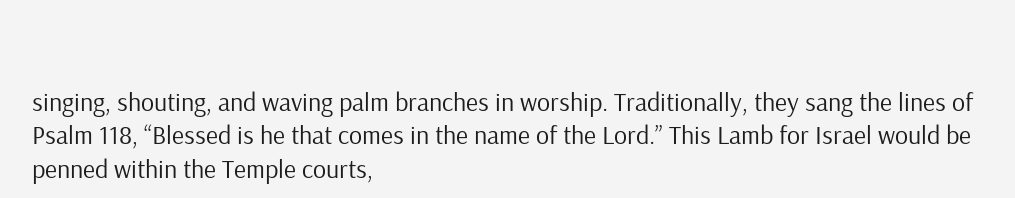singing, shouting, and waving palm branches in worship. Traditionally, they sang the lines of Psalm 118, “Blessed is he that comes in the name of the Lord.” This Lamb for Israel would be penned within the Temple courts,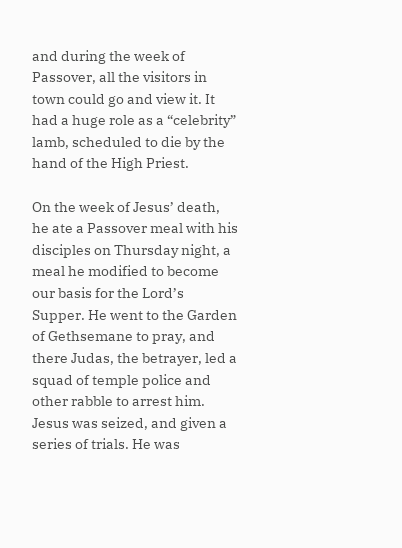and during the week of Passover, all the visitors in town could go and view it. It had a huge role as a “celebrity” lamb, scheduled to die by the hand of the High Priest.

On the week of Jesus’ death, he ate a Passover meal with his disciples on Thursday night, a meal he modified to become our basis for the Lord’s Supper. He went to the Garden of Gethsemane to pray, and there Judas, the betrayer, led a squad of temple police and other rabble to arrest him. Jesus was seized, and given a series of trials. He was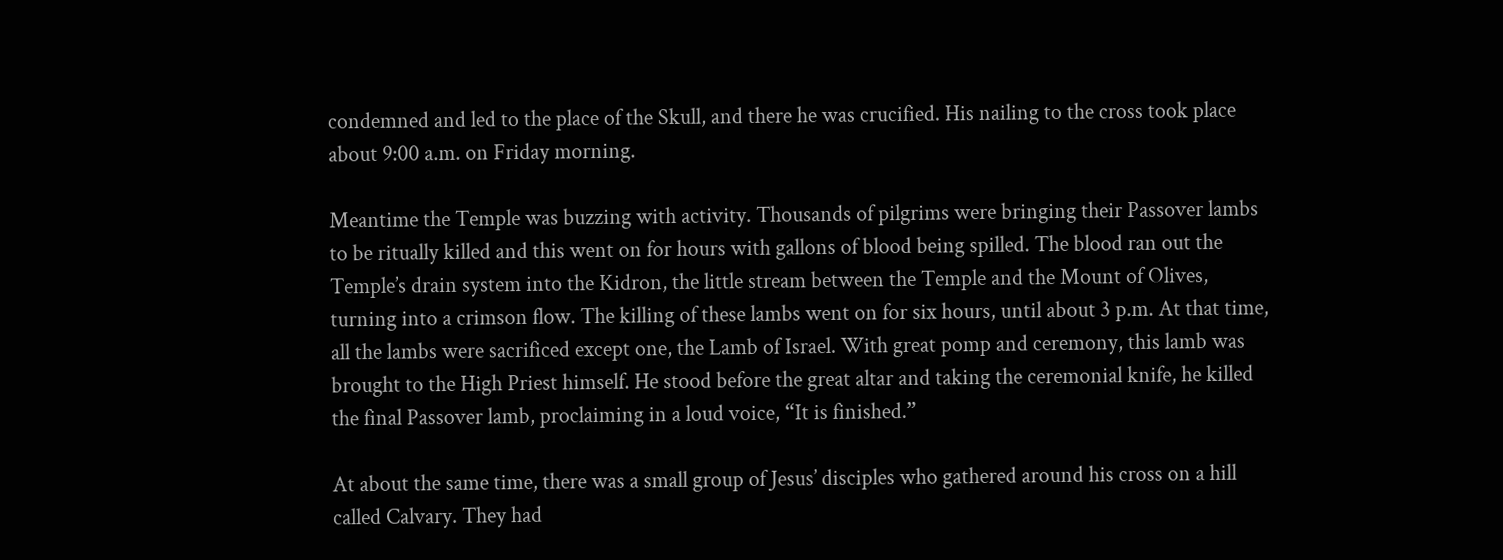condemned and led to the place of the Skull, and there he was crucified. His nailing to the cross took place about 9:00 a.m. on Friday morning.

Meantime the Temple was buzzing with activity. Thousands of pilgrims were bringing their Passover lambs to be ritually killed and this went on for hours with gallons of blood being spilled. The blood ran out the Temple’s drain system into the Kidron, the little stream between the Temple and the Mount of Olives, turning into a crimson flow. The killing of these lambs went on for six hours, until about 3 p.m. At that time, all the lambs were sacrificed except one, the Lamb of Israel. With great pomp and ceremony, this lamb was brought to the High Priest himself. He stood before the great altar and taking the ceremonial knife, he killed the final Passover lamb, proclaiming in a loud voice, “It is finished.”

At about the same time, there was a small group of Jesus’ disciples who gathered around his cross on a hill called Calvary. They had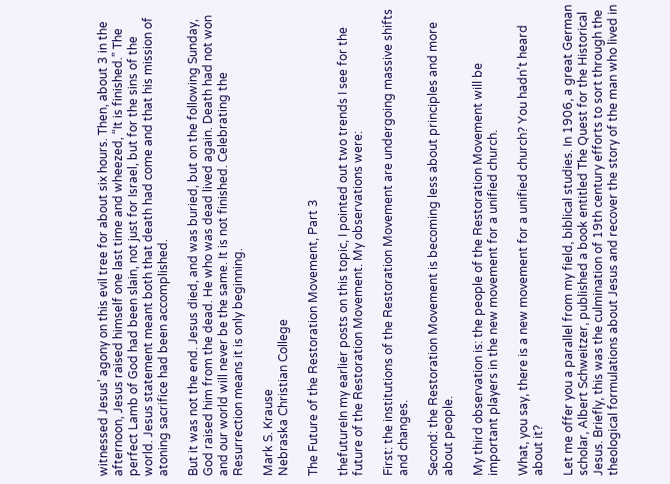witnessed Jesus’ agony on this evil tree for about six hours. Then, about 3 in the afternoon, Jesus raised himself one last time and wheezed, “It is finished.” The perfect Lamb of God had been slain, not just for Israel, but for the sins of the world. Jesus statement meant both that death had come and that his mission of atoning sacrifice had been accomplished.

But it was not the end. Jesus died, and was buried, but on the following Sunday, God raised him from the dead. He who was dead lived again. Death had not won and our world will never be the same. It is not finished. Celebrating the Resurrection means it is only beginning.

Mark S. Krause
Nebraska Christian College

The Future of the Restoration Movement, Part 3

thefutureIn my earlier posts on this topic, I pointed out two trends I see for the future of the Restoration Movement. My observations were:

First: the institutions of the Restoration Movement are undergoing massive shifts and changes.

Second: the Restoration Movement is becoming less about principles and more about people.

My third observation is: the people of the Restoration Movement will be important players in the new movement for a unified church.

What, you say, there is a new movement for a unified church? You hadn’t heard about it?

Let me offer you a parallel from my field, biblical studies. In 1906, a great German scholar, Albert Schweitzer, published a book entitled The Quest for the Historical Jesus. Briefly, this was the culmination of 19th century efforts to sort through the theological formulations about Jesus and recover the story of the man who lived in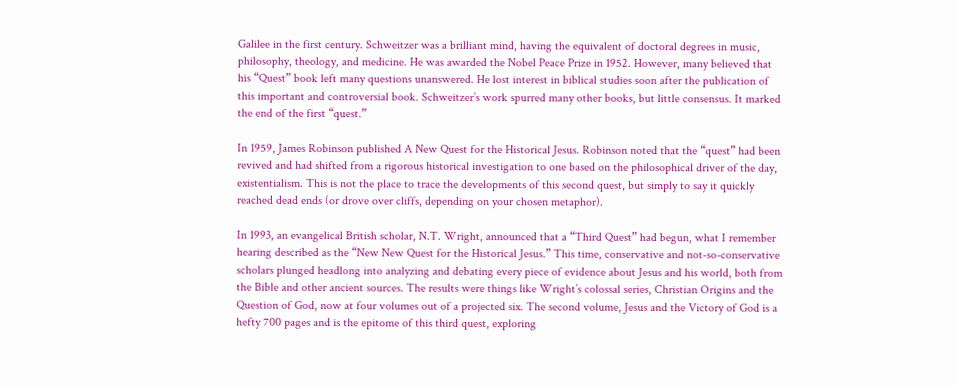Galilee in the first century. Schweitzer was a brilliant mind, having the equivalent of doctoral degrees in music, philosophy, theology, and medicine. He was awarded the Nobel Peace Prize in 1952. However, many believed that his “Quest” book left many questions unanswered. He lost interest in biblical studies soon after the publication of this important and controversial book. Schweitzer’s work spurred many other books, but little consensus. It marked the end of the first “quest.”

In 1959, James Robinson published A New Quest for the Historical Jesus. Robinson noted that the “quest” had been revived and had shifted from a rigorous historical investigation to one based on the philosophical driver of the day, existentialism. This is not the place to trace the developments of this second quest, but simply to say it quickly reached dead ends (or drove over cliffs, depending on your chosen metaphor).

In 1993, an evangelical British scholar, N.T. Wright, announced that a “Third Quest” had begun, what I remember hearing described as the “New New Quest for the Historical Jesus.” This time, conservative and not-so-conservative scholars plunged headlong into analyzing and debating every piece of evidence about Jesus and his world, both from the Bible and other ancient sources. The results were things like Wright’s colossal series, Christian Origins and the Question of God, now at four volumes out of a projected six. The second volume, Jesus and the Victory of God is a hefty 700 pages and is the epitome of this third quest, exploring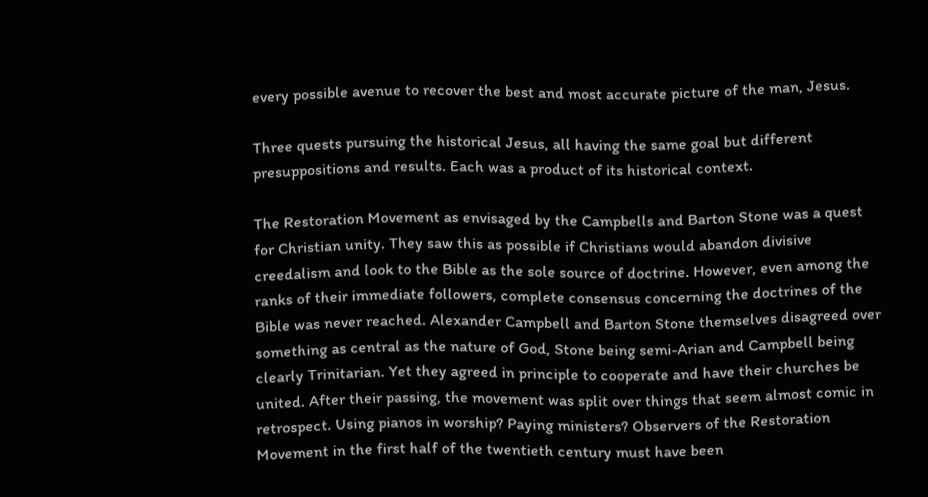every possible avenue to recover the best and most accurate picture of the man, Jesus.

Three quests pursuing the historical Jesus, all having the same goal but different presuppositions and results. Each was a product of its historical context.

The Restoration Movement as envisaged by the Campbells and Barton Stone was a quest for Christian unity. They saw this as possible if Christians would abandon divisive creedalism and look to the Bible as the sole source of doctrine. However, even among the ranks of their immediate followers, complete consensus concerning the doctrines of the Bible was never reached. Alexander Campbell and Barton Stone themselves disagreed over something as central as the nature of God, Stone being semi-Arian and Campbell being clearly Trinitarian. Yet they agreed in principle to cooperate and have their churches be united. After their passing, the movement was split over things that seem almost comic in retrospect. Using pianos in worship? Paying ministers? Observers of the Restoration Movement in the first half of the twentieth century must have been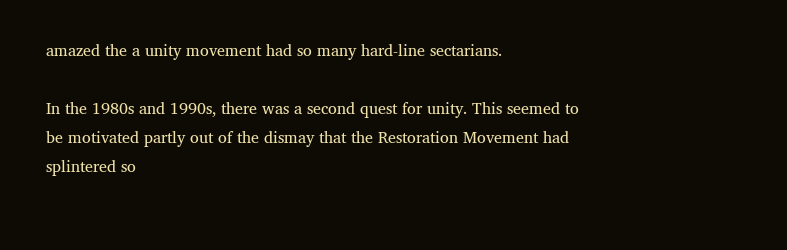amazed the a unity movement had so many hard-line sectarians.

In the 1980s and 1990s, there was a second quest for unity. This seemed to be motivated partly out of the dismay that the Restoration Movement had splintered so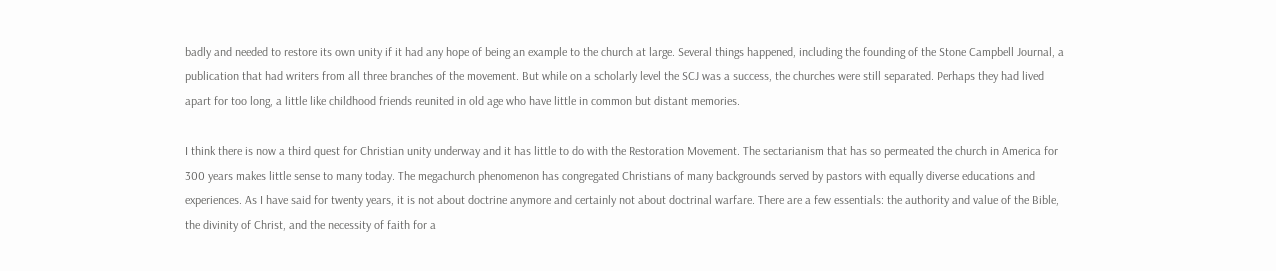badly and needed to restore its own unity if it had any hope of being an example to the church at large. Several things happened, including the founding of the Stone Campbell Journal, a publication that had writers from all three branches of the movement. But while on a scholarly level the SCJ was a success, the churches were still separated. Perhaps they had lived apart for too long, a little like childhood friends reunited in old age who have little in common but distant memories.

I think there is now a third quest for Christian unity underway and it has little to do with the Restoration Movement. The sectarianism that has so permeated the church in America for 300 years makes little sense to many today. The megachurch phenomenon has congregated Christians of many backgrounds served by pastors with equally diverse educations and experiences. As I have said for twenty years, it is not about doctrine anymore and certainly not about doctrinal warfare. There are a few essentials: the authority and value of the Bible, the divinity of Christ, and the necessity of faith for a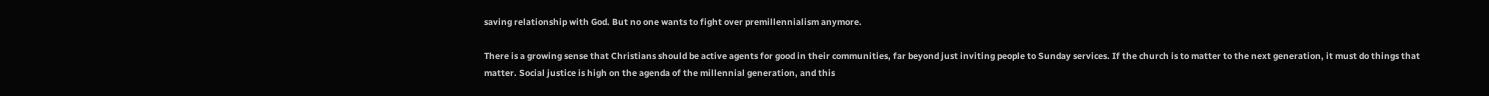saving relationship with God. But no one wants to fight over premillennialism anymore.

There is a growing sense that Christians should be active agents for good in their communities, far beyond just inviting people to Sunday services. If the church is to matter to the next generation, it must do things that matter. Social justice is high on the agenda of the millennial generation, and this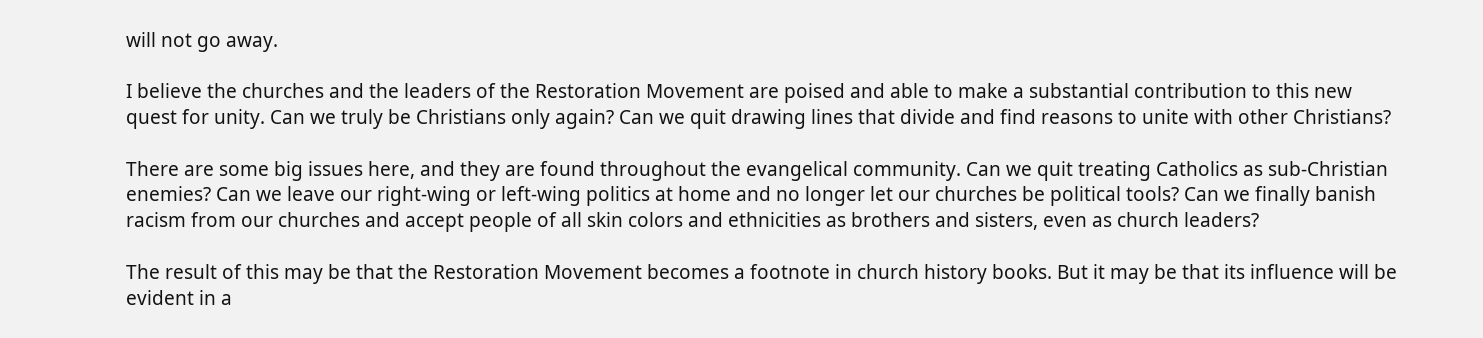will not go away.

I believe the churches and the leaders of the Restoration Movement are poised and able to make a substantial contribution to this new quest for unity. Can we truly be Christians only again? Can we quit drawing lines that divide and find reasons to unite with other Christians?

There are some big issues here, and they are found throughout the evangelical community. Can we quit treating Catholics as sub-Christian enemies? Can we leave our right-wing or left-wing politics at home and no longer let our churches be political tools? Can we finally banish racism from our churches and accept people of all skin colors and ethnicities as brothers and sisters, even as church leaders?

The result of this may be that the Restoration Movement becomes a footnote in church history books. But it may be that its influence will be evident in a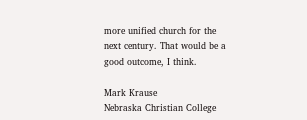more unified church for the next century. That would be a good outcome, I think.

Mark Krause
Nebraska Christian College